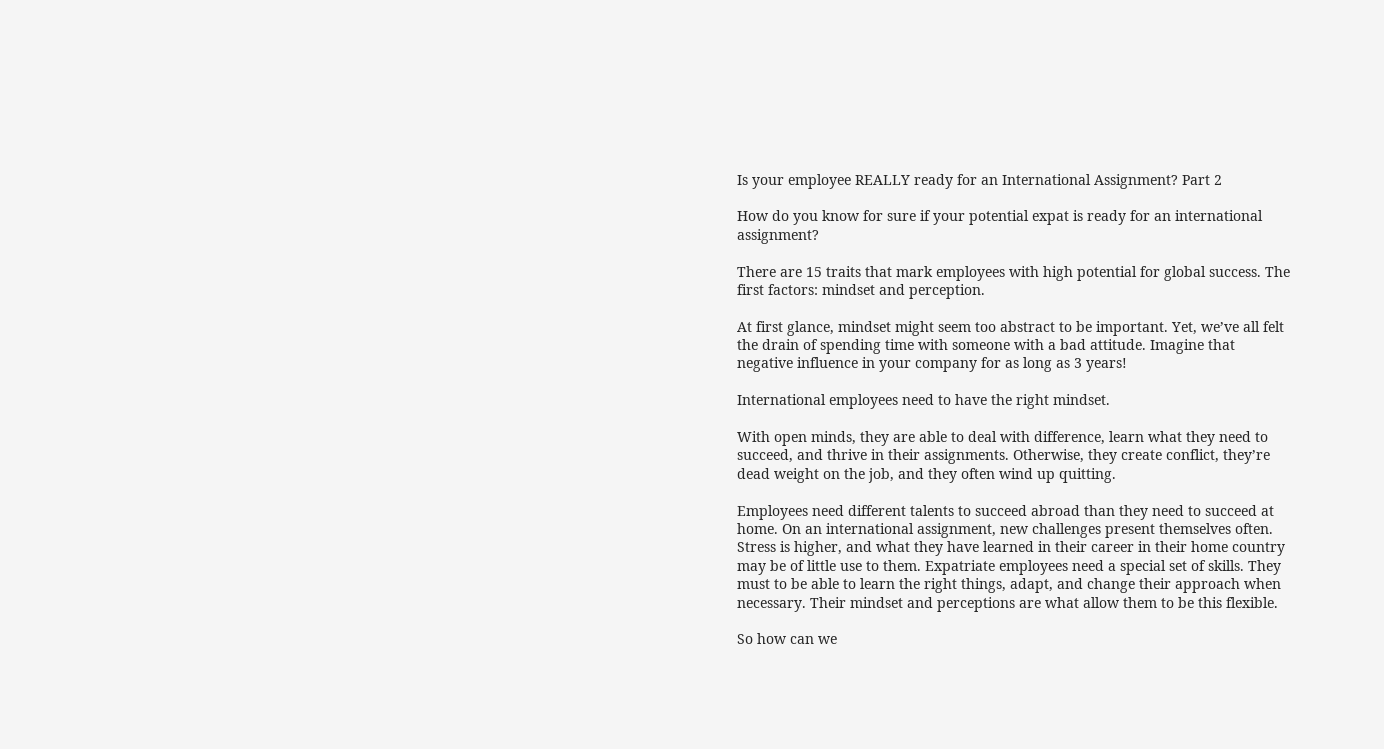Is your employee REALLY ready for an International Assignment? Part 2

How do you know for sure if your potential expat is ready for an international assignment?

There are 15 traits that mark employees with high potential for global success. The first factors: mindset and perception.

At first glance, mindset might seem too abstract to be important. Yet, we’ve all felt the drain of spending time with someone with a bad attitude. Imagine that negative influence in your company for as long as 3 years!

International employees need to have the right mindset.

With open minds, they are able to deal with difference, learn what they need to succeed, and thrive in their assignments. Otherwise, they create conflict, they’re dead weight on the job, and they often wind up quitting.

Employees need different talents to succeed abroad than they need to succeed at home. On an international assignment, new challenges present themselves often. Stress is higher, and what they have learned in their career in their home country may be of little use to them. Expatriate employees need a special set of skills. They must to be able to learn the right things, adapt, and change their approach when necessary. Their mindset and perceptions are what allow them to be this flexible.

So how can we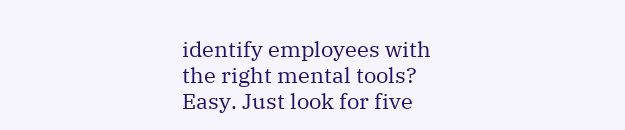identify employees with the right mental tools?  Easy. Just look for five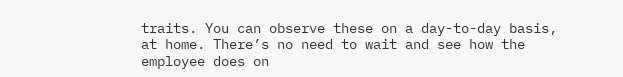traits. You can observe these on a day-to-day basis, at home. There’s no need to wait and see how the employee does on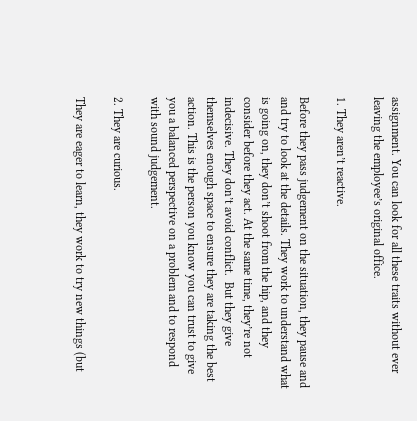assignment. You can look for all these traits without ever leaving the employee’s original office.

1. They aren’t reactive.

Before they pass judgement on the situation, they pause and and try to look at the details. They work to understand what is going on, they don’t shoot from the hip, and they consider before they act. At the same time, they’re not indecisive. They don’t avoid conflict.  But they give themselves enough space to ensure they are taking the best action. This is the person you know you can trust to give you a balanced perspective on a problem and to respond with sound judgement.

2. They are curious.

They are eager to learn, they work to try new things (but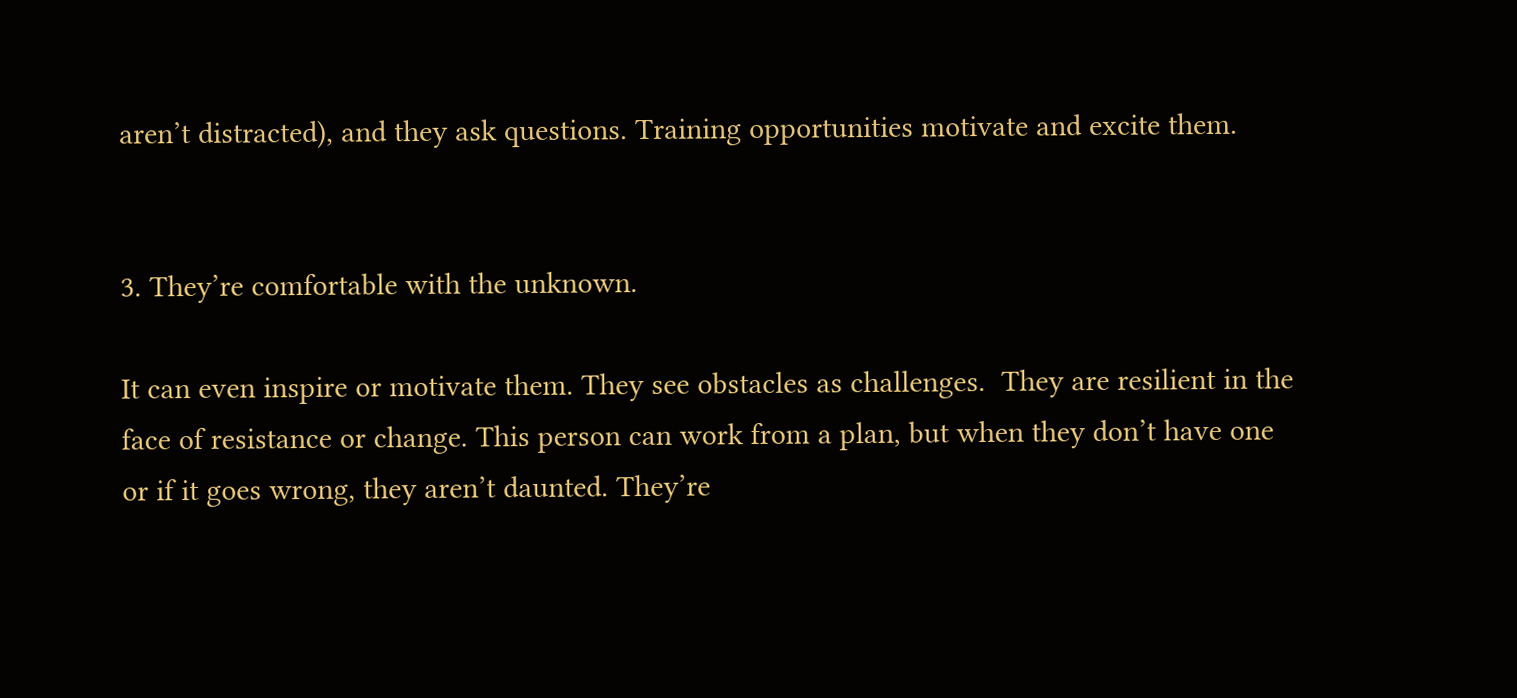aren’t distracted), and they ask questions. Training opportunities motivate and excite them.


3. They’re comfortable with the unknown.

It can even inspire or motivate them. They see obstacles as challenges.  They are resilient in the face of resistance or change. This person can work from a plan, but when they don’t have one or if it goes wrong, they aren’t daunted. They’re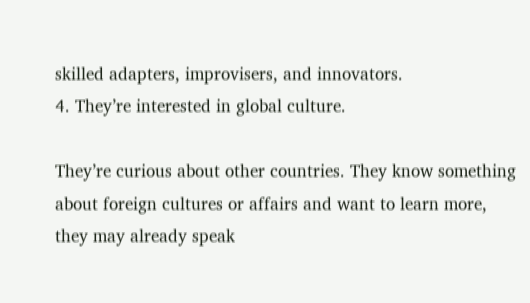skilled adapters, improvisers, and innovators.
4. They’re interested in global culture.

They’re curious about other countries. They know something about foreign cultures or affairs and want to learn more, they may already speak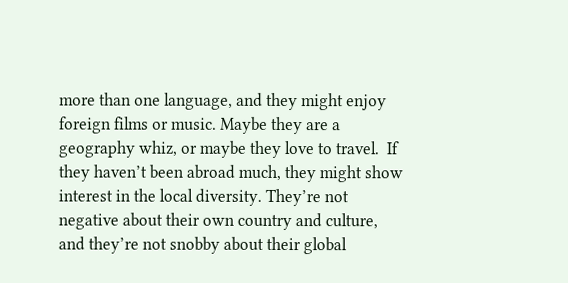more than one language, and they might enjoy foreign films or music. Maybe they are a geography whiz, or maybe they love to travel.  If they haven’t been abroad much, they might show interest in the local diversity. They’re not negative about their own country and culture, and they’re not snobby about their global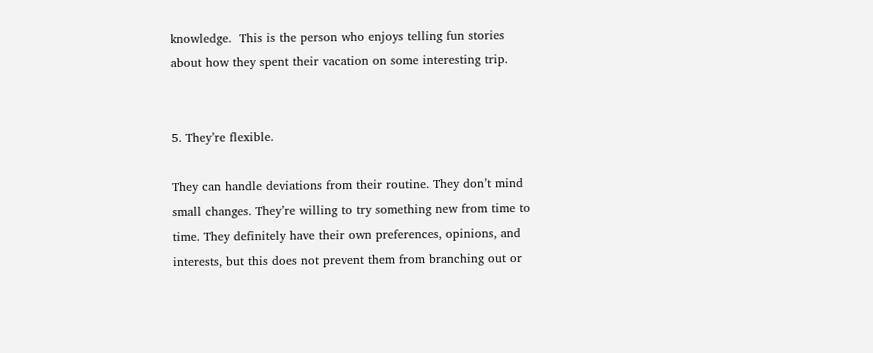knowledge.  This is the person who enjoys telling fun stories about how they spent their vacation on some interesting trip.


5. They’re flexible.

They can handle deviations from their routine. They don’t mind small changes. They’re willing to try something new from time to time. They definitely have their own preferences, opinions, and interests, but this does not prevent them from branching out or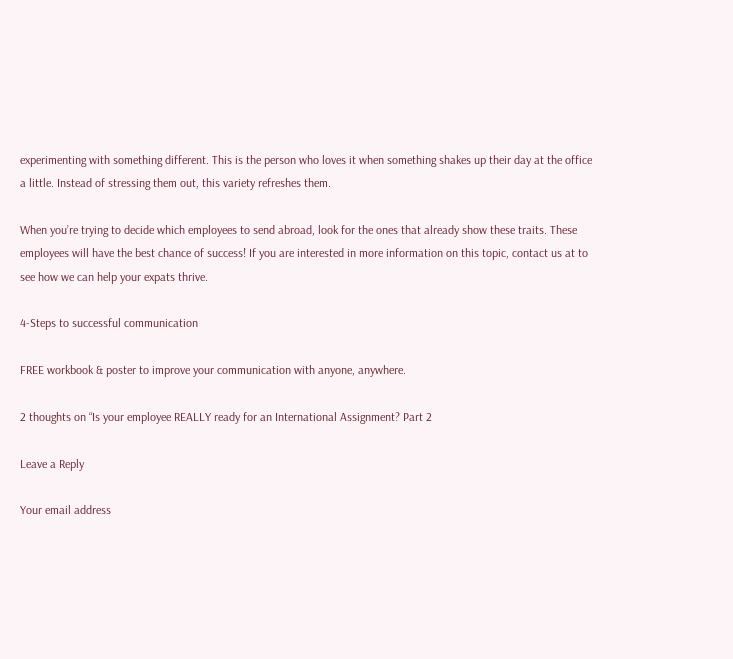experimenting with something different. This is the person who loves it when something shakes up their day at the office a little. Instead of stressing them out, this variety refreshes them.

When you’re trying to decide which employees to send abroad, look for the ones that already show these traits. These employees will have the best chance of success! If you are interested in more information on this topic, contact us at to see how we can help your expats thrive.

4-Steps to successful communication

FREE workbook & poster to improve your communication with anyone, anywhere.

2 thoughts on “Is your employee REALLY ready for an International Assignment? Part 2

Leave a Reply

Your email address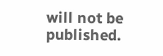will not be published.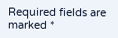Required fields are marked *